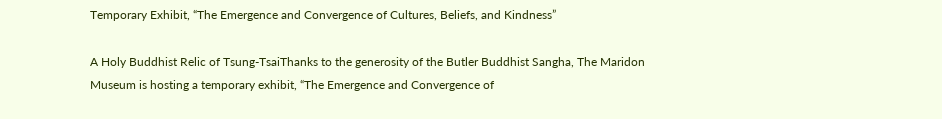Temporary Exhibit, “The Emergence and Convergence of Cultures, Beliefs, and Kindness”

A Holy Buddhist Relic of Tsung-TsaiThanks to the generosity of the Butler Buddhist Sangha, The Maridon Museum is hosting a temporary exhibit, “The Emergence and Convergence of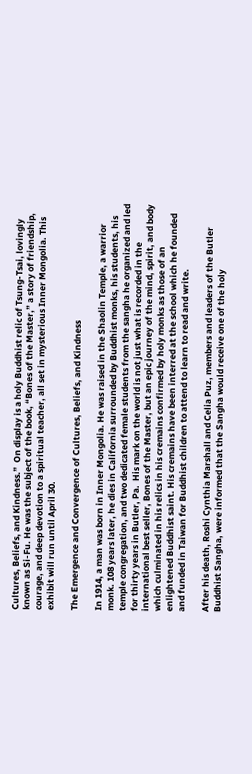Cultures, Beliefs, and Kindness.”  On display is a holy Buddhist relic of Tsung-Tsai, lovingly known as Si-Fu. He was the subject of the book, “Bones of the Master,” a story of friendship, courage, and deep devotion to a spiritual teacher, all set in mysterious Inner Mongolia. This exhibit will run until April 30.

The Emergence and Convergence of Cultures, Beliefs, and Kindness

In 1914, a man was born in Inner Mongolia. He was raised in the Shaolin Temple, a warrior monk. 108 years later, he dies in California surrounded by Buddhist monks, his students, his temple congregation, and two dedicated female students from the sangha he organized and led for thirty years in Butler, Pa.  His mark on the world is not just what is recorded in the international best seller, Bones of the Master, but an epic journey of the mind, spirit, and body which culminated in his relics in his cremains confirmed by holy monks as those of an enlightened Buddhist saint. His cremains have been interred at the school which he founded and funded in Taiwan for Buddhist children to attend to learn to read and write.

After his death, Roshi Cynthia Marshall and Celia Puz, members and leaders of the Butler Buddhist Sangha, were informed that the Sangha would receive one of the holy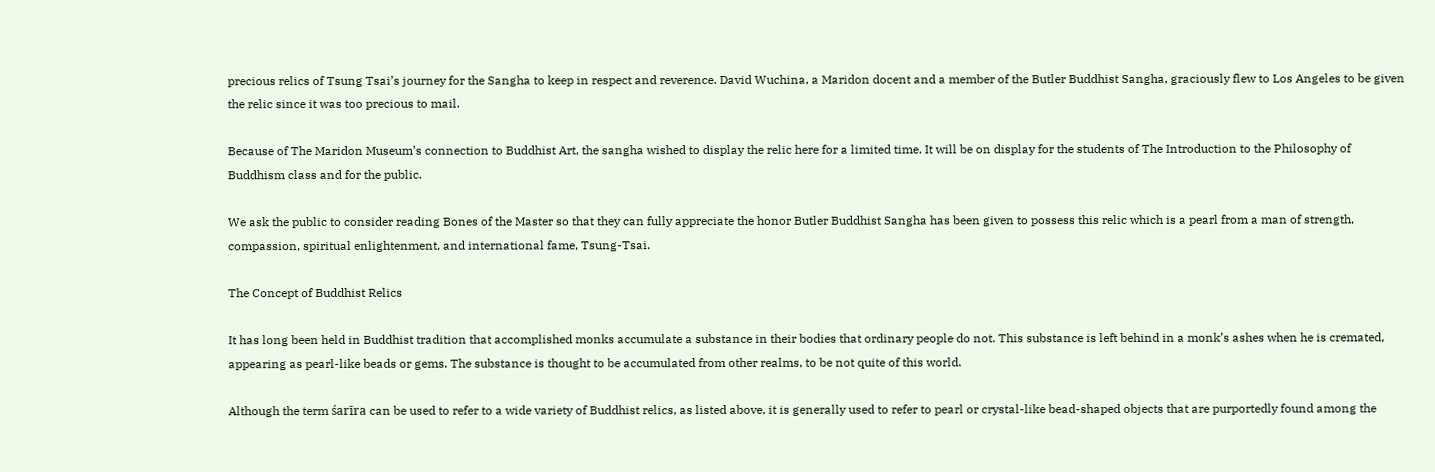precious relics of Tsung Tsai’s journey for the Sangha to keep in respect and reverence. David Wuchina, a Maridon docent and a member of the Butler Buddhist Sangha, graciously flew to Los Angeles to be given the relic since it was too precious to mail.

Because of The Maridon Museum’s connection to Buddhist Art, the sangha wished to display the relic here for a limited time. It will be on display for the students of The Introduction to the Philosophy of Buddhism class and for the public.

We ask the public to consider reading Bones of the Master so that they can fully appreciate the honor Butler Buddhist Sangha has been given to possess this relic which is a pearl from a man of strength, compassion, spiritual enlightenment, and international fame, Tsung-Tsai.

The Concept of Buddhist Relics

It has long been held in Buddhist tradition that accomplished monks accumulate a substance in their bodies that ordinary people do not. This substance is left behind in a monk’s ashes when he is cremated, appearing as pearl-like beads or gems. The substance is thought to be accumulated from other realms, to be not quite of this world.

Although the term śarīra can be used to refer to a wide variety of Buddhist relics, as listed above, it is generally used to refer to pearl or crystal-like bead-shaped objects that are purportedly found among the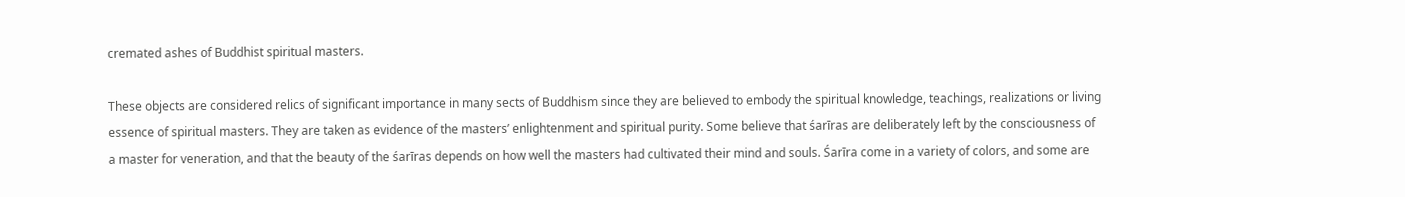cremated ashes of Buddhist spiritual masters.

These objects are considered relics of significant importance in many sects of Buddhism since they are believed to embody the spiritual knowledge, teachings, realizations or living essence of spiritual masters. They are taken as evidence of the masters’ enlightenment and spiritual purity. Some believe that śarīras are deliberately left by the consciousness of a master for veneration, and that the beauty of the śarīras depends on how well the masters had cultivated their mind and souls. Śarīra come in a variety of colors, and some are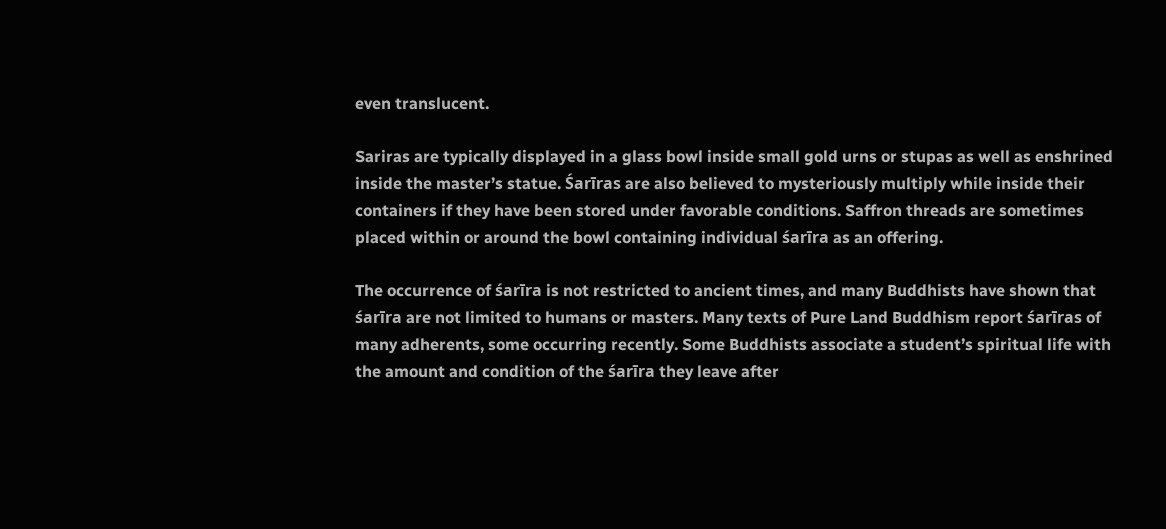even translucent.

Sariras are typically displayed in a glass bowl inside small gold urns or stupas as well as enshrined inside the master’s statue. Śarīras are also believed to mysteriously multiply while inside their containers if they have been stored under favorable conditions. Saffron threads are sometimes placed within or around the bowl containing individual śarīra as an offering.

The occurrence of śarīra is not restricted to ancient times, and many Buddhists have shown that śarīra are not limited to humans or masters. Many texts of Pure Land Buddhism report śarīras of many adherents, some occurring recently. Some Buddhists associate a student’s spiritual life with the amount and condition of the śarīra they leave after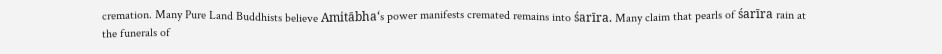cremation. Many Pure Land Buddhists believe Amitābha‘s power manifests cremated remains into śarīra. Many claim that pearls of śarīra rain at the funerals of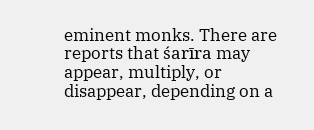eminent monks. There are reports that śarīra may appear, multiply, or disappear, depending on a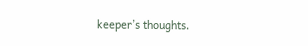keeper’s thoughts.